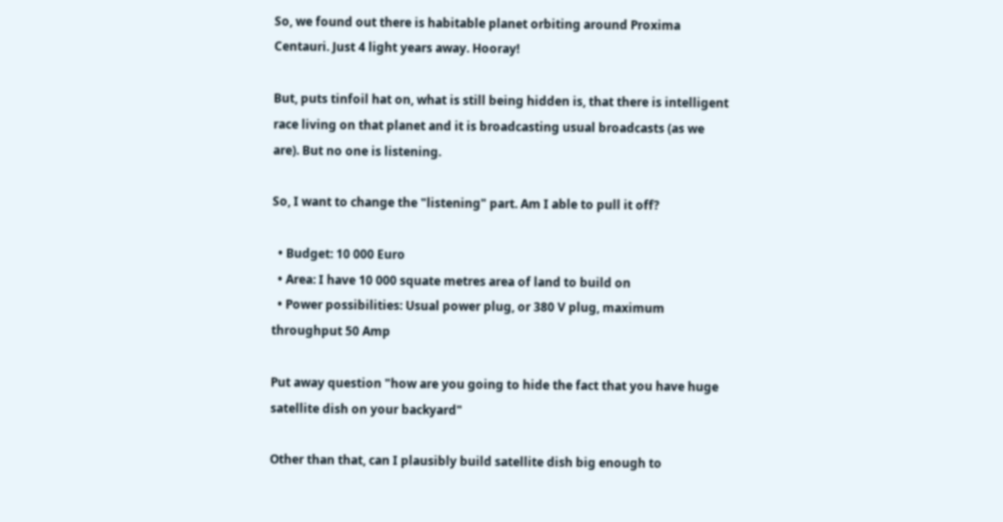So, we found out there is habitable planet orbiting around Proxima Centauri. Just 4 light years away. Hooray!

But, puts tinfoil hat on, what is still being hidden is, that there is intelligent race living on that planet and it is broadcasting usual broadcasts (as we are). But no one is listening.

So, I want to change the "listening" part. Am I able to pull it off?

  • Budget: 10 000 Euro
  • Area: I have 10 000 squate metres area of land to build on
  • Power possibilities: Usual power plug, or 380 V plug, maximum throughput 50 Amp

Put away question "how are you going to hide the fact that you have huge satellite dish on your backyard"

Other than that, can I plausibly build satellite dish big enough to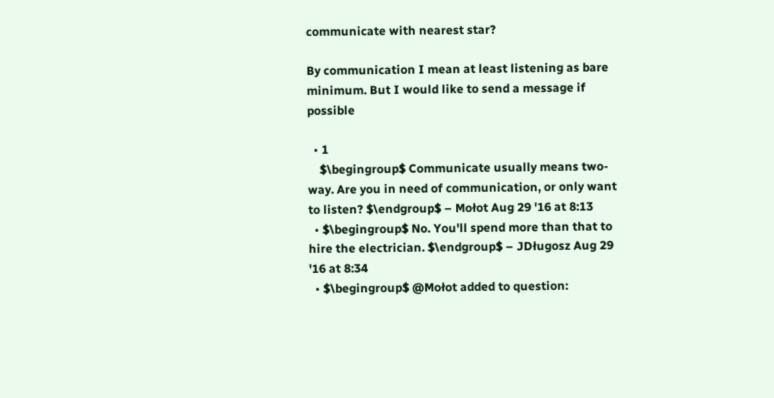communicate with nearest star?

By communication I mean at least listening as bare minimum. But I would like to send a message if possible

  • 1
    $\begingroup$ Communicate usually means two-way. Are you in need of communication, or only want to listen? $\endgroup$ – Mołot Aug 29 '16 at 8:13
  • $\begingroup$ No. You'll spend more than that to hire the electrician. $\endgroup$ – JDługosz Aug 29 '16 at 8:34
  • $\begingroup$ @Mołot added to question: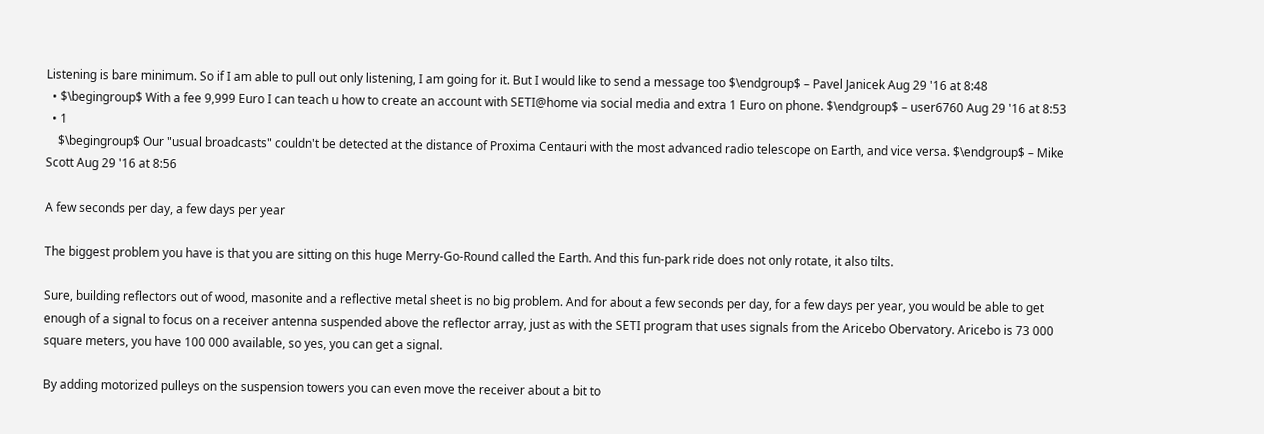Listening is bare minimum. So if I am able to pull out only listening, I am going for it. But I would like to send a message too $\endgroup$ – Pavel Janicek Aug 29 '16 at 8:48
  • $\begingroup$ With a fee 9,999 Euro I can teach u how to create an account with SETI@home via social media and extra 1 Euro on phone. $\endgroup$ – user6760 Aug 29 '16 at 8:53
  • 1
    $\begingroup$ Our "usual broadcasts" couldn't be detected at the distance of Proxima Centauri with the most advanced radio telescope on Earth, and vice versa. $\endgroup$ – Mike Scott Aug 29 '16 at 8:56

A few seconds per day, a few days per year

The biggest problem you have is that you are sitting on this huge Merry-Go-Round called the Earth. And this fun-park ride does not only rotate, it also tilts.

Sure, building reflectors out of wood, masonite and a reflective metal sheet is no big problem. And for about a few seconds per day, for a few days per year, you would be able to get enough of a signal to focus on a receiver antenna suspended above the reflector array, just as with the SETI program that uses signals from the Aricebo Obervatory. Aricebo is 73 000 square meters, you have 100 000 available, so yes, you can get a signal.

By adding motorized pulleys on the suspension towers you can even move the receiver about a bit to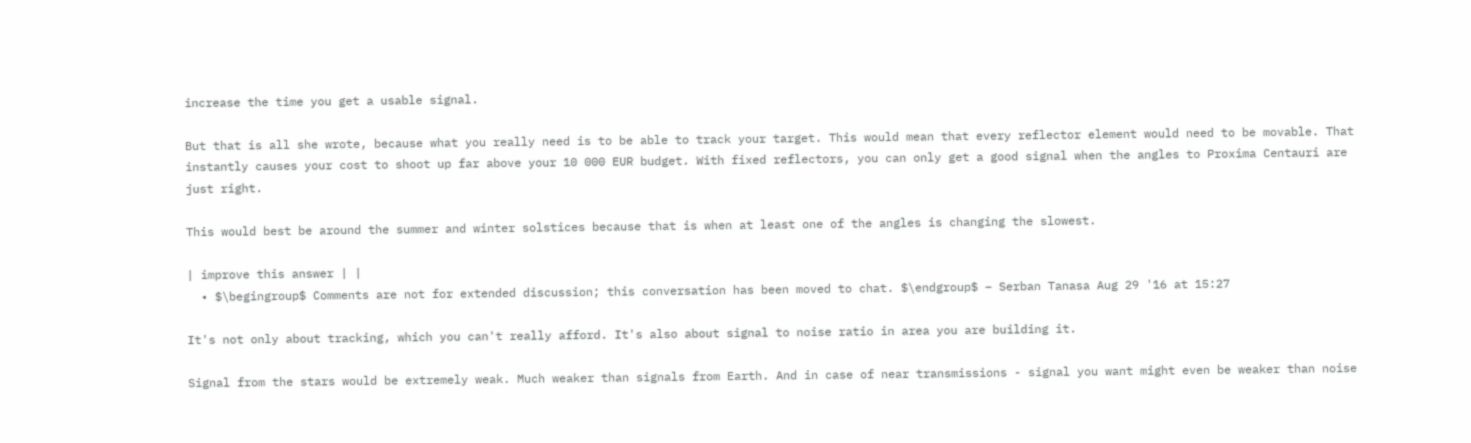increase the time you get a usable signal.

But that is all she wrote, because what you really need is to be able to track your target. This would mean that every reflector element would need to be movable. That instantly causes your cost to shoot up far above your 10 000 EUR budget. With fixed reflectors, you can only get a good signal when the angles to Proxima Centauri are just right.

This would best be around the summer and winter solstices because that is when at least one of the angles is changing the slowest.

| improve this answer | |
  • $\begingroup$ Comments are not for extended discussion; this conversation has been moved to chat. $\endgroup$ – Serban Tanasa Aug 29 '16 at 15:27

It's not only about tracking, which you can't really afford. It's also about signal to noise ratio in area you are building it.

Signal from the stars would be extremely weak. Much weaker than signals from Earth. And in case of near transmissions - signal you want might even be weaker than noise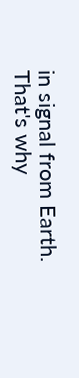in signal from Earth. That's why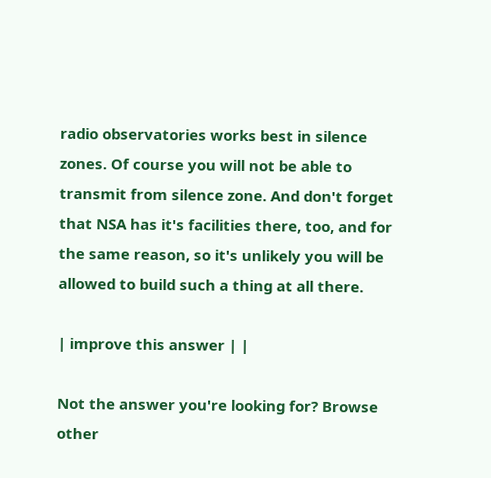radio observatories works best in silence zones. Of course you will not be able to transmit from silence zone. And don't forget that NSA has it's facilities there, too, and for the same reason, so it's unlikely you will be allowed to build such a thing at all there.

| improve this answer | |

Not the answer you're looking for? Browse other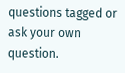questions tagged or ask your own question.